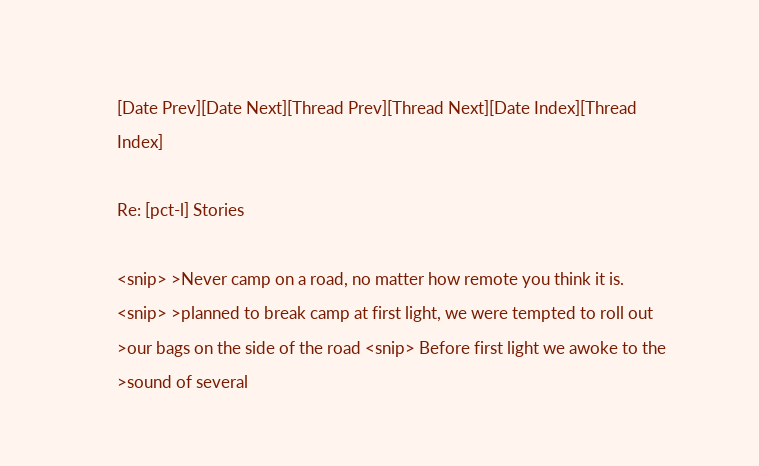[Date Prev][Date Next][Thread Prev][Thread Next][Date Index][Thread Index]

Re: [pct-l] Stories

<snip> >Never camp on a road, no matter how remote you think it is.
<snip> >planned to break camp at first light, we were tempted to roll out
>our bags on the side of the road <snip> Before first light we awoke to the
>sound of several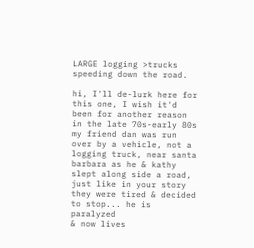LARGE logging >trucks speeding down the road.

hi, I'll de-lurk here for this one, I wish it'd been for another reason
in the late 70s-early 80s my friend dan was run over by a vehicle, not a
logging truck, near santa barbara as he & kathy slept along side a road,
just like in your story they were tired & decided to stop... he is paralyzed
& now lives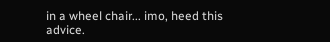in a wheel chair... imo, heed this advice.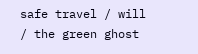safe travel / will / the green ghost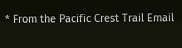* From the Pacific Crest Trail Email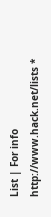List | For info http://www.hack.net/lists *